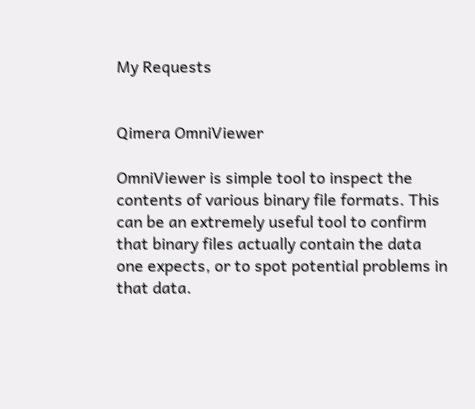My Requests


Qimera OmniViewer

OmniViewer is simple tool to inspect the contents of various binary file formats. This can be an extremely useful tool to confirm that binary files actually contain the data one expects, or to spot potential problems in that data.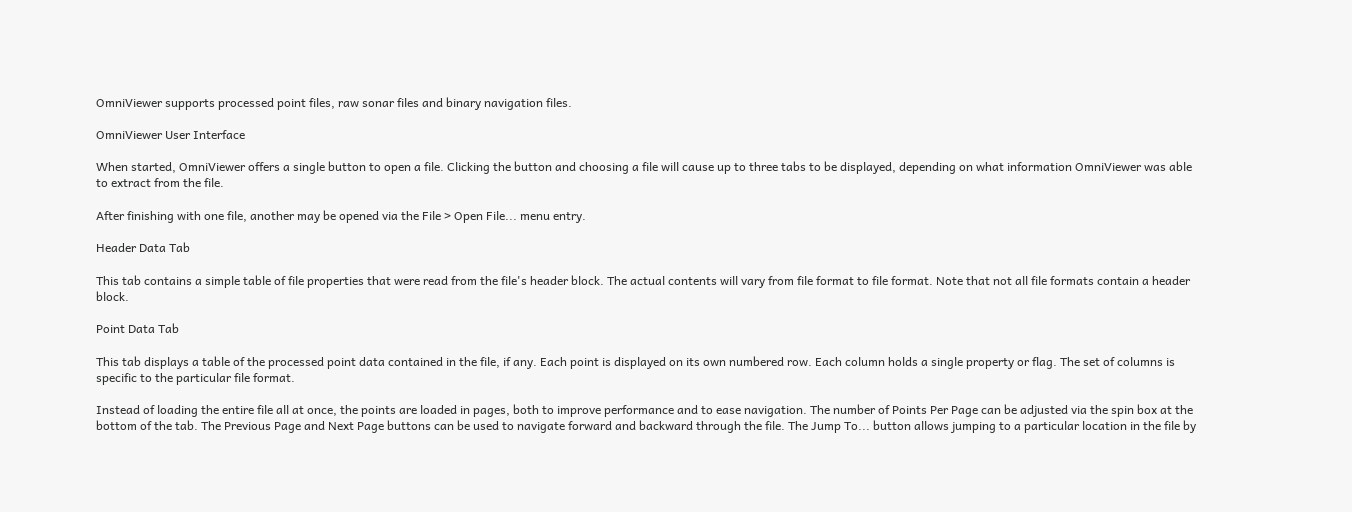OmniViewer supports processed point files, raw sonar files and binary navigation files.

OmniViewer User Interface

When started, OmniViewer offers a single button to open a file. Clicking the button and choosing a file will cause up to three tabs to be displayed, depending on what information OmniViewer was able to extract from the file.

After finishing with one file, another may be opened via the File > Open File... menu entry.

Header Data Tab

This tab contains a simple table of file properties that were read from the file's header block. The actual contents will vary from file format to file format. Note that not all file formats contain a header block.

Point Data Tab

This tab displays a table of the processed point data contained in the file, if any. Each point is displayed on its own numbered row. Each column holds a single property or flag. The set of columns is specific to the particular file format.

Instead of loading the entire file all at once, the points are loaded in pages, both to improve performance and to ease navigation. The number of Points Per Page can be adjusted via the spin box at the bottom of the tab. The Previous Page and Next Page buttons can be used to navigate forward and backward through the file. The Jump To... button allows jumping to a particular location in the file by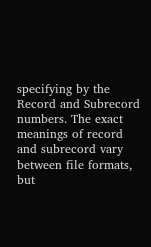specifying by the Record and Subrecord numbers. The exact meanings of record and subrecord vary between file formats, but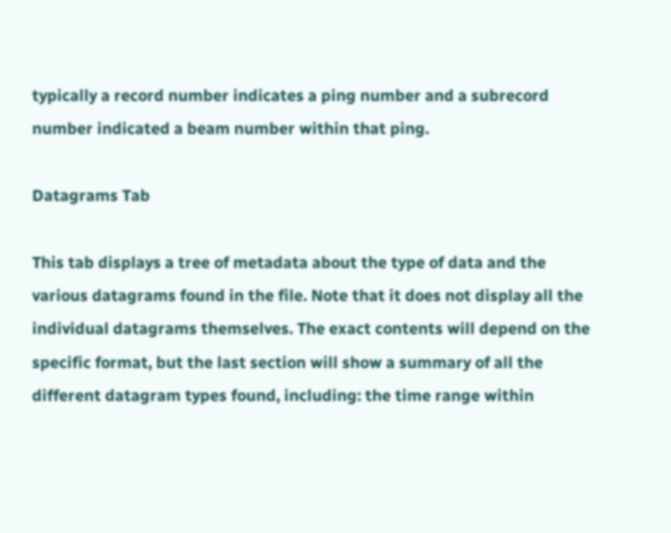typically a record number indicates a ping number and a subrecord number indicated a beam number within that ping.

Datagrams Tab

This tab displays a tree of metadata about the type of data and the various datagrams found in the file. Note that it does not display all the individual datagrams themselves. The exact contents will depend on the specific format, but the last section will show a summary of all the different datagram types found, including: the time range within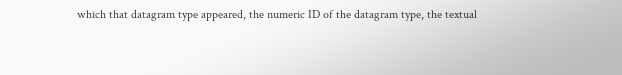which that datagram type appeared, the numeric ID of the datagram type, the textual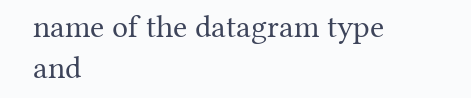name of the datagram type and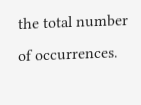the total number of occurrences.